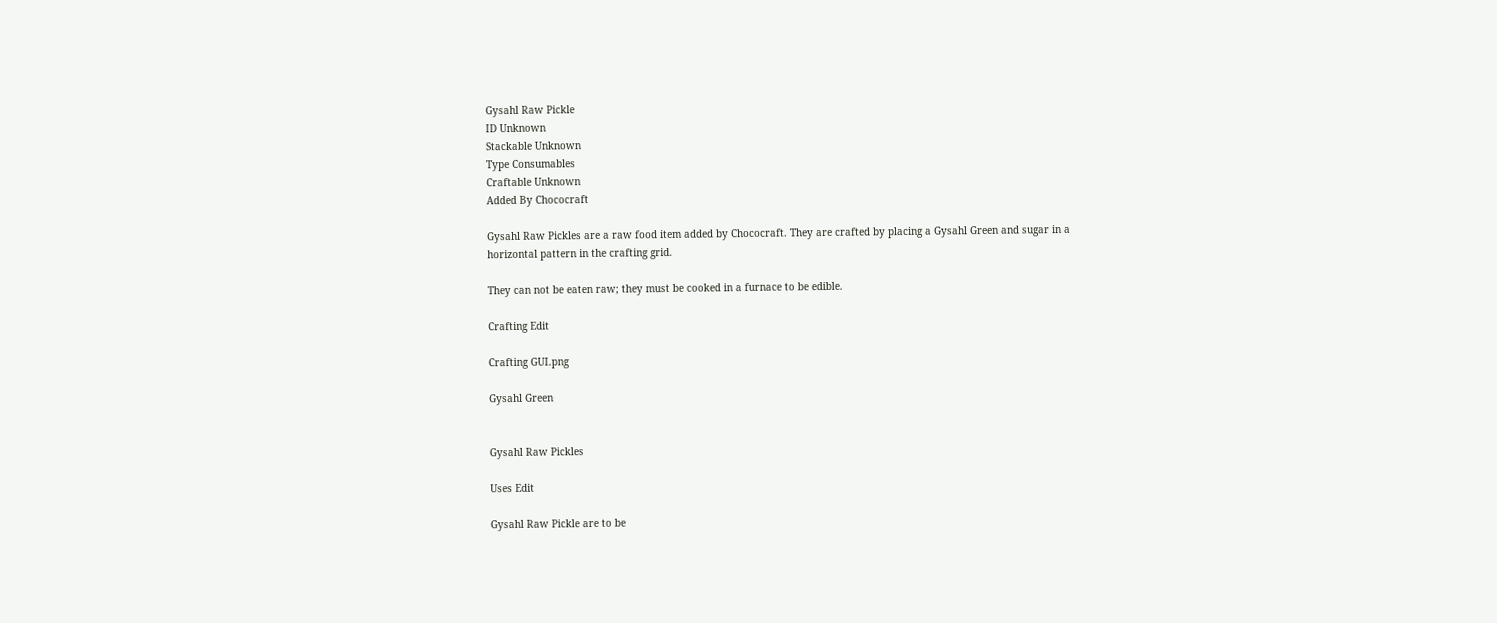Gysahl Raw Pickle
ID Unknown
Stackable Unknown
Type Consumables
Craftable Unknown
Added By Chococraft

Gysahl Raw Pickles are a raw food item added by Chococraft. They are crafted by placing a Gysahl Green and sugar in a horizontal pattern in the crafting grid.

They can not be eaten raw; they must be cooked in a furnace to be edible.

Crafting Edit

Crafting GUI.png

Gysahl Green


Gysahl Raw Pickles

Uses Edit

Gysahl Raw Pickle are to be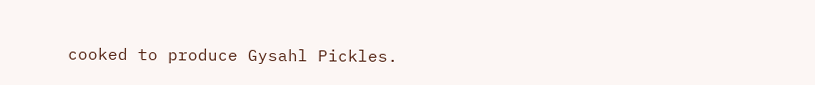cooked to produce Gysahl Pickles.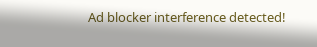Ad blocker interference detected!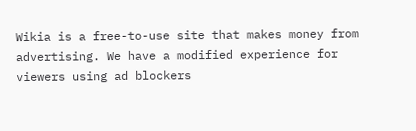Wikia is a free-to-use site that makes money from advertising. We have a modified experience for viewers using ad blockers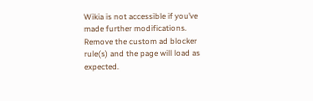Wikia is not accessible if you’ve made further modifications. Remove the custom ad blocker rule(s) and the page will load as expected.